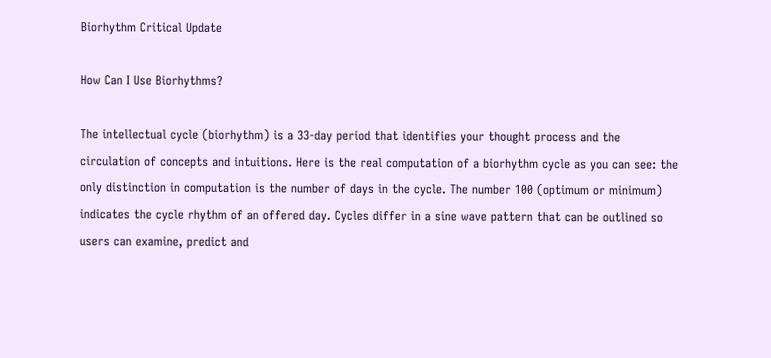Biorhythm Critical Update

How Can I Use Biorhythms?

The intellectual cycle (biorhythm) is a 33-day period that identifies your thought process and the circulation of concepts and intuitions. Here is the real computation of a biorhythm cycle as you can see: the only distinction in computation is the number of days in the cycle. The number 100 (optimum or minimum) indicates the cycle rhythm of an offered day. Cycles differ in a sine wave pattern that can be outlined so users can examine, predict and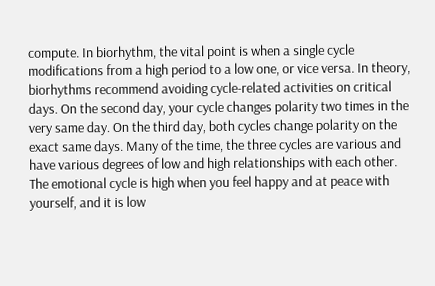compute. In biorhythm, the vital point is when a single cycle modifications from a high period to a low one, or vice versa. In theory, biorhythms recommend avoiding cycle-related activities on critical days. On the second day, your cycle changes polarity two times in the very same day. On the third day, both cycles change polarity on the exact same days. Many of the time, the three cycles are various and have various degrees of low and high relationships with each other. The emotional cycle is high when you feel happy and at peace with yourself, and it is low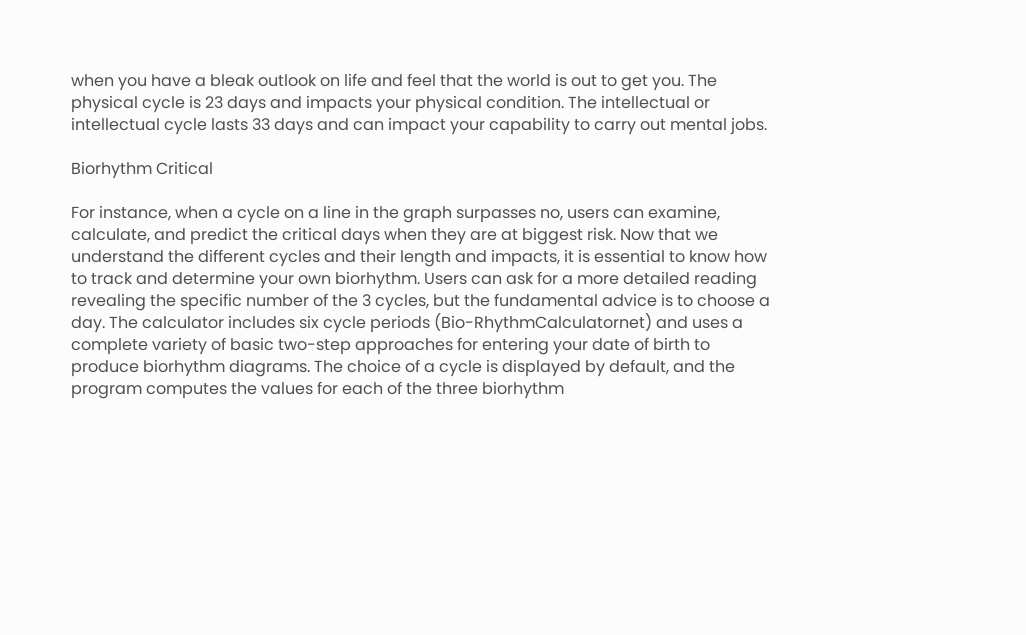when you have a bleak outlook on life and feel that the world is out to get you. The physical cycle is 23 days and impacts your physical condition. The intellectual or intellectual cycle lasts 33 days and can impact your capability to carry out mental jobs.

Biorhythm Critical

For instance, when a cycle on a line in the graph surpasses no, users can examine, calculate, and predict the critical days when they are at biggest risk. Now that we understand the different cycles and their length and impacts, it is essential to know how to track and determine your own biorhythm. Users can ask for a more detailed reading revealing the specific number of the 3 cycles, but the fundamental advice is to choose a day. The calculator includes six cycle periods (Bio-RhythmCalculatornet) and uses a complete variety of basic two-step approaches for entering your date of birth to produce biorhythm diagrams. The choice of a cycle is displayed by default, and the program computes the values for each of the three biorhythm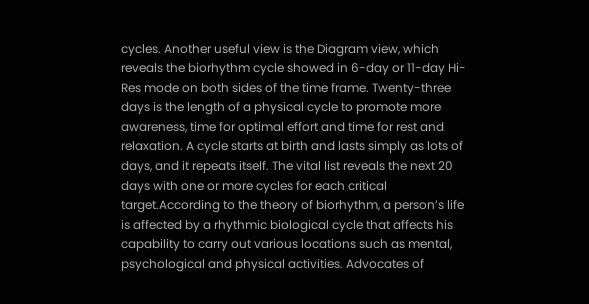cycles. Another useful view is the Diagram view, which reveals the biorhythm cycle showed in 6-day or 11-day Hi-Res mode on both sides of the time frame. Twenty-three days is the length of a physical cycle to promote more awareness, time for optimal effort and time for rest and relaxation. A cycle starts at birth and lasts simply as lots of days, and it repeats itself. The vital list reveals the next 20 days with one or more cycles for each critical target.According to the theory of biorhythm, a person’s life is affected by a rhythmic biological cycle that affects his capability to carry out various locations such as mental, psychological and physical activities. Advocates of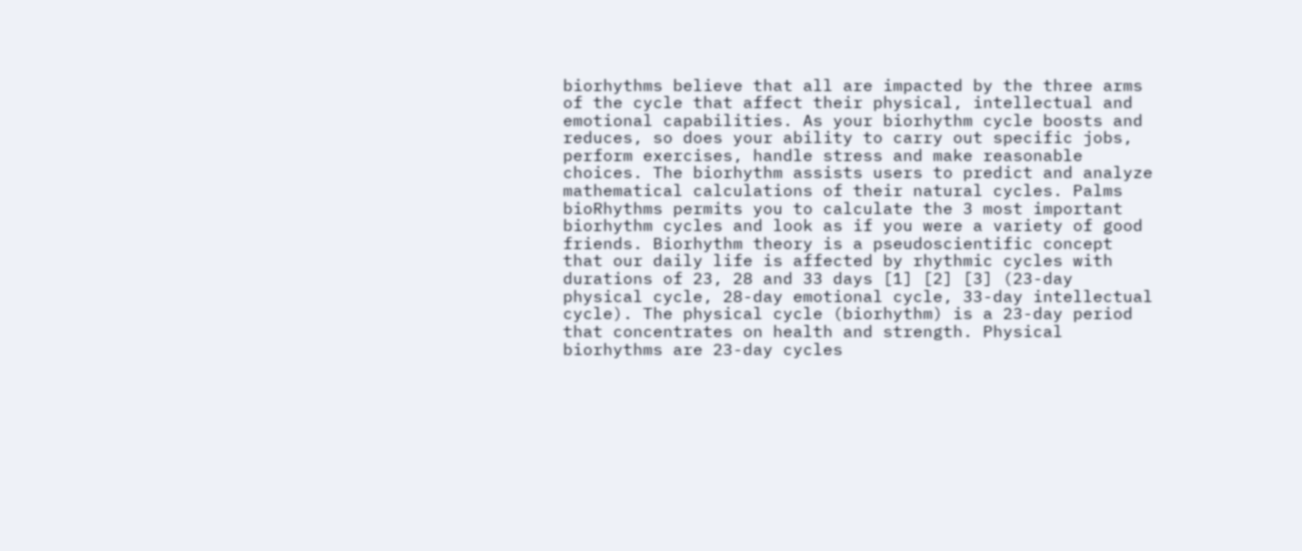biorhythms believe that all are impacted by the three arms of the cycle that affect their physical, intellectual and emotional capabilities. As your biorhythm cycle boosts and reduces, so does your ability to carry out specific jobs, perform exercises, handle stress and make reasonable choices. The biorhythm assists users to predict and analyze mathematical calculations of their natural cycles. Palms bioRhythms permits you to calculate the 3 most important biorhythm cycles and look as if you were a variety of good friends. Biorhythm theory is a pseudoscientific concept that our daily life is affected by rhythmic cycles with durations of 23, 28 and 33 days [1] [2] [3] (23-day physical cycle, 28-day emotional cycle, 33-day intellectual cycle). The physical cycle (biorhythm) is a 23-day period that concentrates on health and strength. Physical biorhythms are 23-day cycles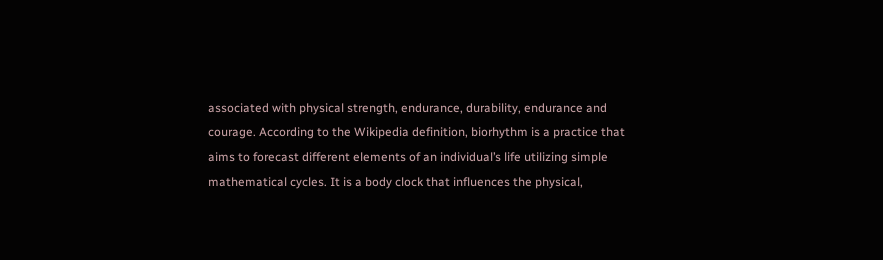associated with physical strength, endurance, durability, endurance and courage. According to the Wikipedia definition, biorhythm is a practice that aims to forecast different elements of an individual’s life utilizing simple mathematical cycles. It is a body clock that influences the physical,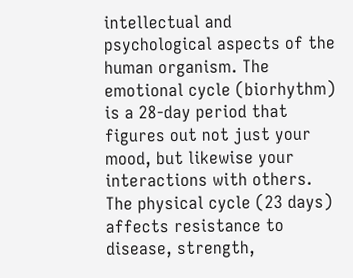intellectual and psychological aspects of the human organism. The emotional cycle (biorhythm) is a 28-day period that figures out not just your mood, but likewise your interactions with others. The physical cycle (23 days) affects resistance to disease, strength,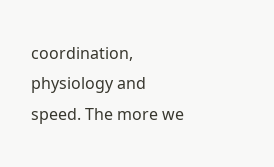coordination, physiology and speed. The more we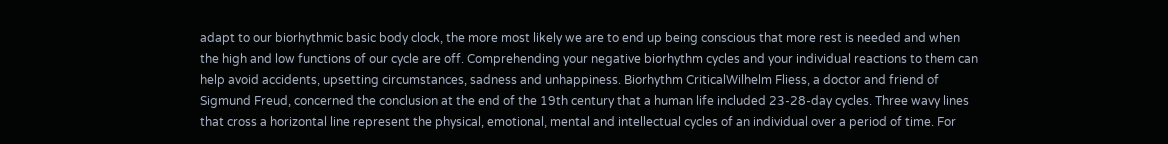adapt to our biorhythmic basic body clock, the more most likely we are to end up being conscious that more rest is needed and when the high and low functions of our cycle are off. Comprehending your negative biorhythm cycles and your individual reactions to them can help avoid accidents, upsetting circumstances, sadness and unhappiness. Biorhythm CriticalWilhelm Fliess, a doctor and friend of Sigmund Freud, concerned the conclusion at the end of the 19th century that a human life included 23-28-day cycles. Three wavy lines that cross a horizontal line represent the physical, emotional, mental and intellectual cycles of an individual over a period of time. For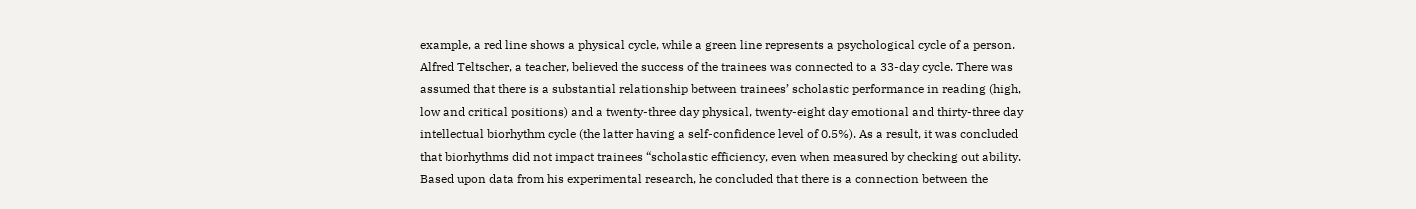example, a red line shows a physical cycle, while a green line represents a psychological cycle of a person. Alfred Teltscher, a teacher, believed the success of the trainees was connected to a 33-day cycle. There was assumed that there is a substantial relationship between trainees’ scholastic performance in reading (high, low and critical positions) and a twenty-three day physical, twenty-eight day emotional and thirty-three day intellectual biorhythm cycle (the latter having a self-confidence level of 0.5%). As a result, it was concluded that biorhythms did not impact trainees “scholastic efficiency, even when measured by checking out ability. Based upon data from his experimental research, he concluded that there is a connection between the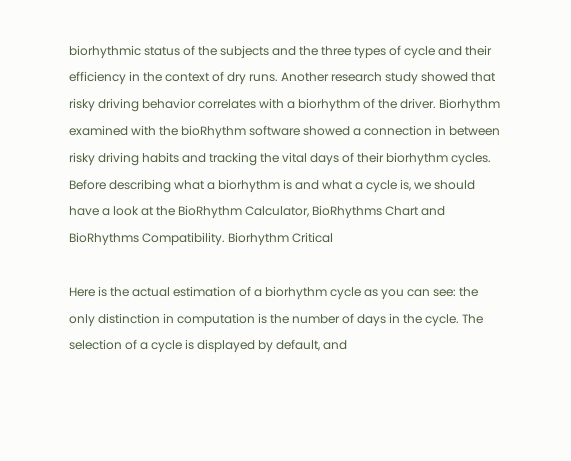biorhythmic status of the subjects and the three types of cycle and their efficiency in the context of dry runs. Another research study showed that risky driving behavior correlates with a biorhythm of the driver. Biorhythm examined with the bioRhythm software showed a connection in between risky driving habits and tracking the vital days of their biorhythm cycles. Before describing what a biorhythm is and what a cycle is, we should have a look at the BioRhythm Calculator, BioRhythms Chart and BioRhythms Compatibility. Biorhythm Critical

Here is the actual estimation of a biorhythm cycle as you can see: the only distinction in computation is the number of days in the cycle. The selection of a cycle is displayed by default, and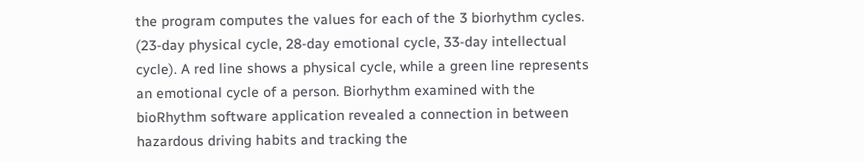the program computes the values for each of the 3 biorhythm cycles. (23-day physical cycle, 28-day emotional cycle, 33-day intellectual cycle). A red line shows a physical cycle, while a green line represents an emotional cycle of a person. Biorhythm examined with the bioRhythm software application revealed a connection in between hazardous driving habits and tracking the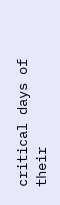critical days of their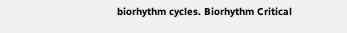biorhythm cycles. Biorhythm Critical